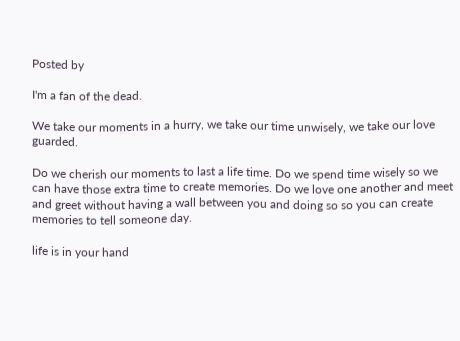Posted by

I'm a fan of the dead.

We take our moments in a hurry, we take our time unwisely, we take our love guarded.

Do we cherish our moments to last a life time. Do we spend time wisely so we can have those extra time to create memories. Do we love one another and meet and greet without having a wall between you and doing so so you can create memories to tell someone day.

life is in your hand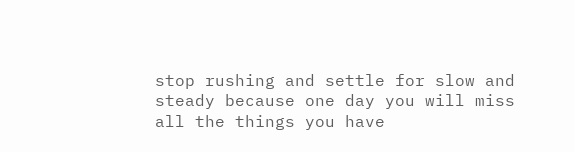stop rushing and settle for slow and steady because one day you will miss all the things you have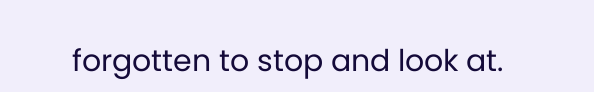forgotten to stop and look at.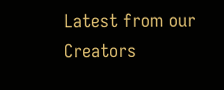Latest from our Creators